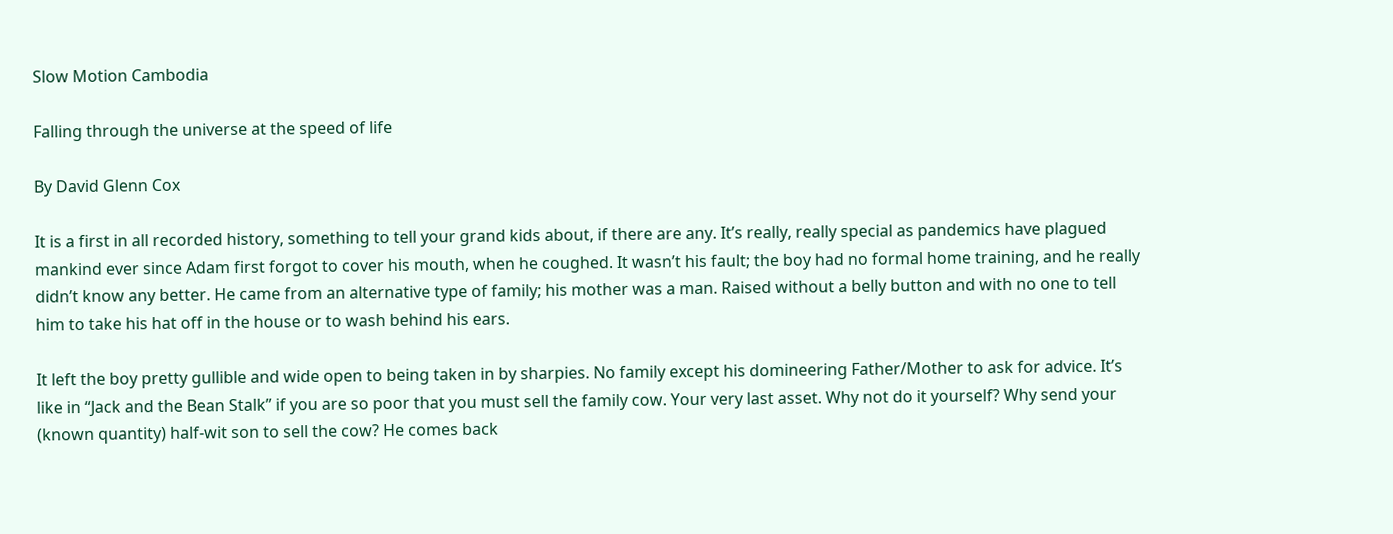Slow Motion Cambodia

Falling through the universe at the speed of life

By David Glenn Cox

It is a first in all recorded history, something to tell your grand kids about, if there are any. It’s really, really special as pandemics have plagued mankind ever since Adam first forgot to cover his mouth, when he coughed. It wasn’t his fault; the boy had no formal home training, and he really didn’t know any better. He came from an alternative type of family; his mother was a man. Raised without a belly button and with no one to tell him to take his hat off in the house or to wash behind his ears.

It left the boy pretty gullible and wide open to being taken in by sharpies. No family except his domineering Father/Mother to ask for advice. It’s like in “Jack and the Bean Stalk” if you are so poor that you must sell the family cow. Your very last asset. Why not do it yourself? Why send your (known quantity) half-wit son to sell the cow? He comes back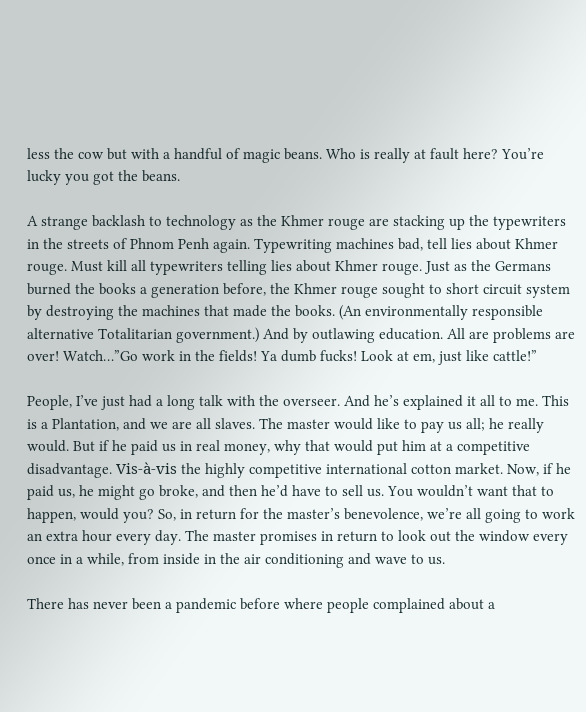less the cow but with a handful of magic beans. Who is really at fault here? You’re lucky you got the beans.

A strange backlash to technology as the Khmer rouge are stacking up the typewriters in the streets of Phnom Penh again. Typewriting machines bad, tell lies about Khmer rouge. Must kill all typewriters telling lies about Khmer rouge. Just as the Germans burned the books a generation before, the Khmer rouge sought to short circuit system by destroying the machines that made the books. (An environmentally responsible alternative Totalitarian government.) And by outlawing education. All are problems are over! Watch…”Go work in the fields! Ya dumb fucks! Look at em, just like cattle!”

People, I’ve just had a long talk with the overseer. And he’s explained it all to me. This is a Plantation, and we are all slaves. The master would like to pay us all; he really would. But if he paid us in real money, why that would put him at a competitive disadvantage. Vis-à-vis the highly competitive international cotton market. Now, if he paid us, he might go broke, and then he’d have to sell us. You wouldn’t want that to happen, would you? So, in return for the master’s benevolence, we’re all going to work an extra hour every day. The master promises in return to look out the window every once in a while, from inside in the air conditioning and wave to us.

There has never been a pandemic before where people complained about a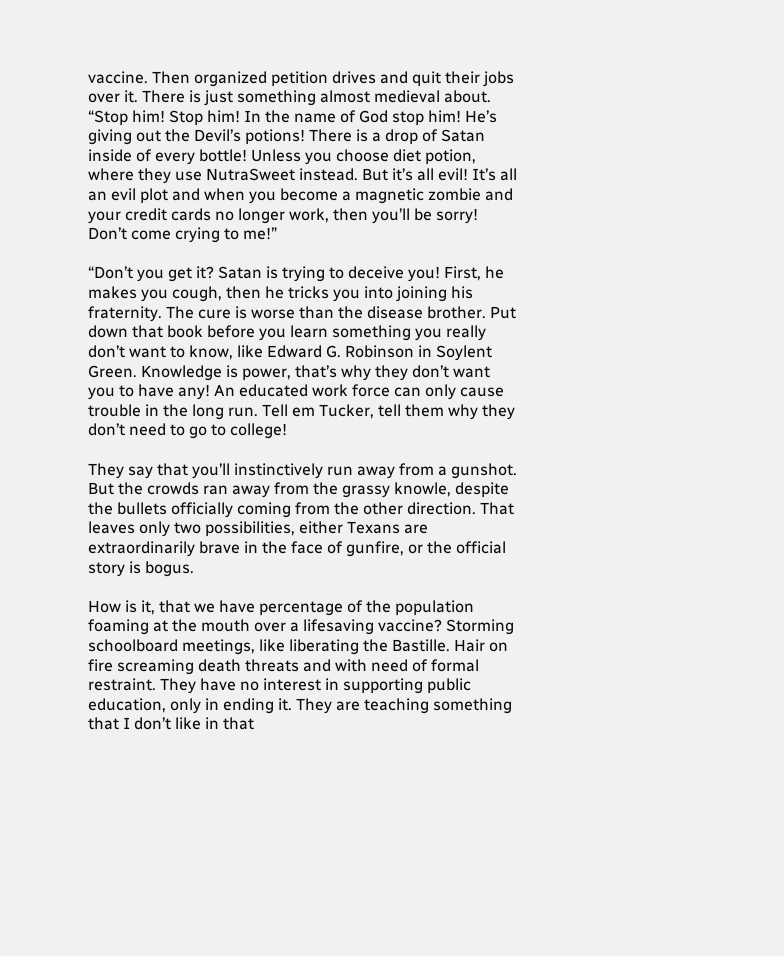vaccine. Then organized petition drives and quit their jobs over it. There is just something almost medieval about. “Stop him! Stop him! In the name of God stop him! He’s giving out the Devil’s potions! There is a drop of Satan inside of every bottle! Unless you choose diet potion, where they use NutraSweet instead. But it’s all evil! It’s all an evil plot and when you become a magnetic zombie and your credit cards no longer work, then you’ll be sorry! Don’t come crying to me!”

“Don’t you get it? Satan is trying to deceive you! First, he makes you cough, then he tricks you into joining his fraternity. The cure is worse than the disease brother. Put down that book before you learn something you really don’t want to know, like Edward G. Robinson in Soylent Green. Knowledge is power, that’s why they don’t want you to have any! An educated work force can only cause trouble in the long run. Tell em Tucker, tell them why they don’t need to go to college!

They say that you’ll instinctively run away from a gunshot. But the crowds ran away from the grassy knowle, despite the bullets officially coming from the other direction. That leaves only two possibilities, either Texans are extraordinarily brave in the face of gunfire, or the official story is bogus.

How is it, that we have percentage of the population foaming at the mouth over a lifesaving vaccine? Storming schoolboard meetings, like liberating the Bastille. Hair on fire screaming death threats and with need of formal restraint. They have no interest in supporting public education, only in ending it. They are teaching something that I don’t like in that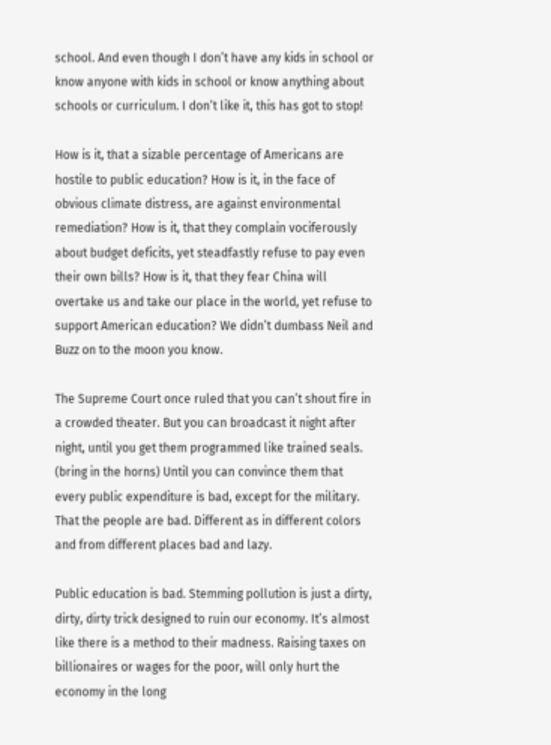school. And even though I don’t have any kids in school or know anyone with kids in school or know anything about schools or curriculum. I don’t like it, this has got to stop!

How is it, that a sizable percentage of Americans are hostile to public education? How is it, in the face of obvious climate distress, are against environmental remediation? How is it, that they complain vociferously about budget deficits, yet steadfastly refuse to pay even their own bills? How is it, that they fear China will overtake us and take our place in the world, yet refuse to support American education? We didn’t dumbass Neil and Buzz on to the moon you know.

The Supreme Court once ruled that you can’t shout fire in a crowded theater. But you can broadcast it night after night, until you get them programmed like trained seals. (bring in the horns) Until you can convince them that every public expenditure is bad, except for the military. That the people are bad. Different as in different colors and from different places bad and lazy.

Public education is bad. Stemming pollution is just a dirty, dirty, dirty trick designed to ruin our economy. It’s almost like there is a method to their madness. Raising taxes on billionaires or wages for the poor, will only hurt the economy in the long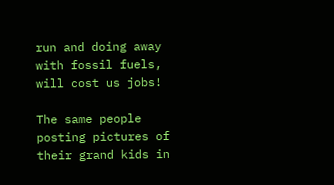run and doing away with fossil fuels, will cost us jobs!

The same people posting pictures of their grand kids in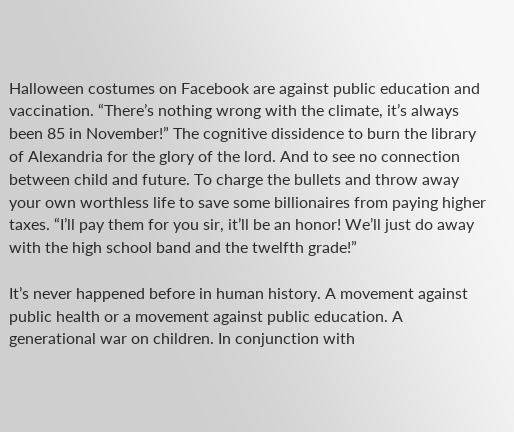Halloween costumes on Facebook are against public education and vaccination. “There’s nothing wrong with the climate, it’s always been 85 in November!” The cognitive dissidence to burn the library of Alexandria for the glory of the lord. And to see no connection between child and future. To charge the bullets and throw away your own worthless life to save some billionaires from paying higher taxes. “I’ll pay them for you sir, it’ll be an honor! We’ll just do away with the high school band and the twelfth grade!”

It’s never happened before in human history. A movement against public health or a movement against public education. A generational war on children. In conjunction with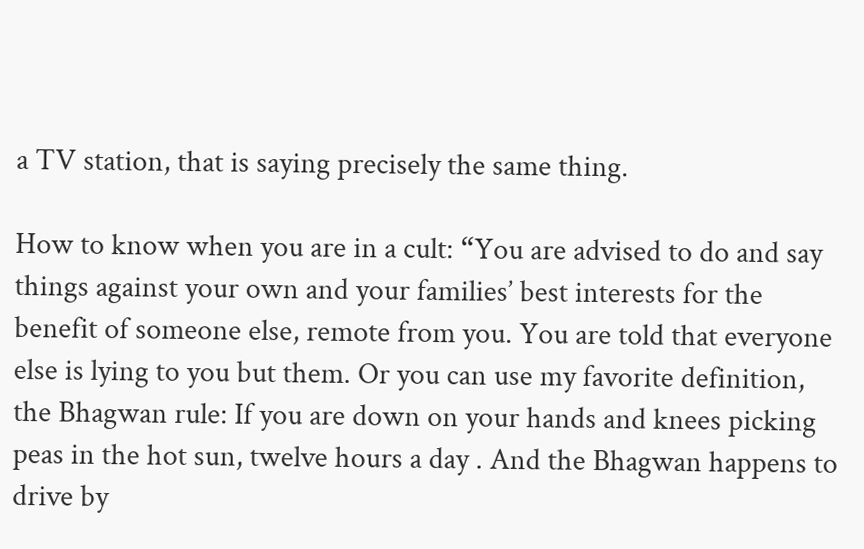a TV station, that is saying precisely the same thing.

How to know when you are in a cult: “You are advised to do and say things against your own and your families’ best interests for the benefit of someone else, remote from you. You are told that everyone else is lying to you but them. Or you can use my favorite definition, the Bhagwan rule: If you are down on your hands and knees picking peas in the hot sun, twelve hours a day . And the Bhagwan happens to drive by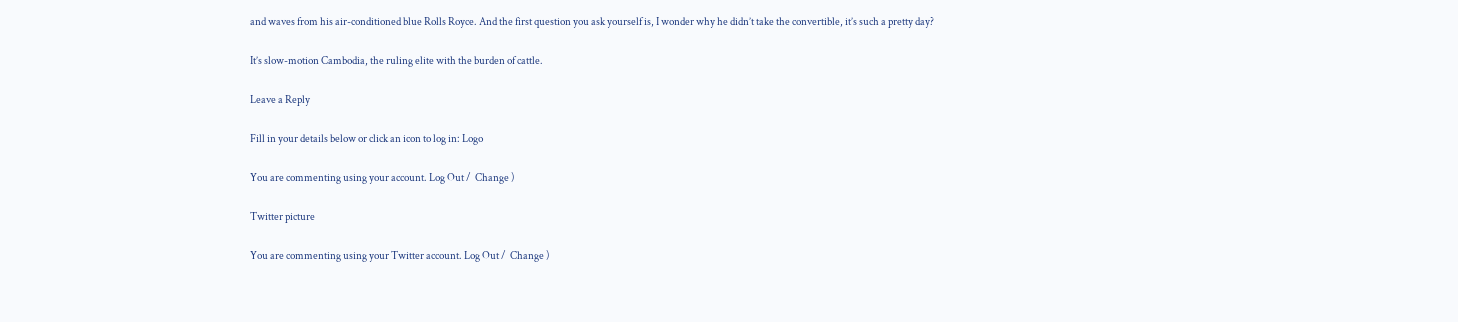and waves from his air-conditioned blue Rolls Royce. And the first question you ask yourself is, I wonder why he didn’t take the convertible, it’s such a pretty day?

It’s slow-motion Cambodia, the ruling elite with the burden of cattle.

Leave a Reply

Fill in your details below or click an icon to log in: Logo

You are commenting using your account. Log Out /  Change )

Twitter picture

You are commenting using your Twitter account. Log Out /  Change )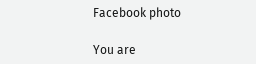Facebook photo

You are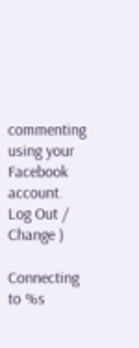commenting using your Facebook account. Log Out /  Change )

Connecting to %s